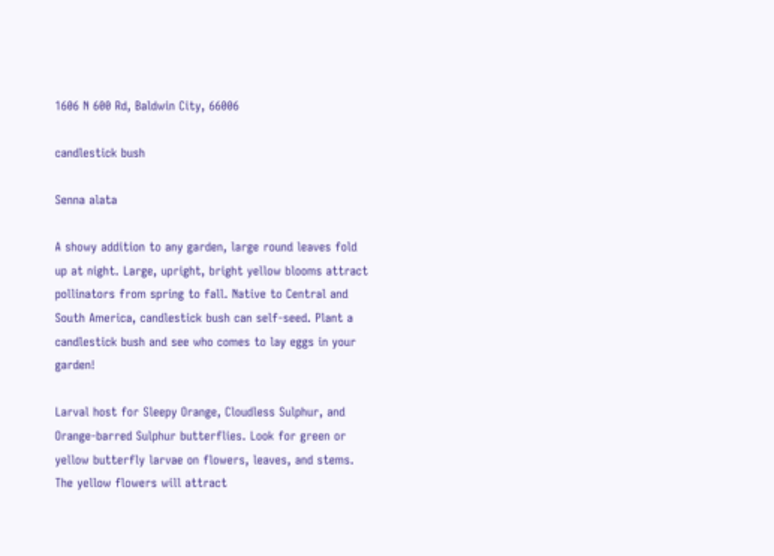1606 N 600 Rd, Baldwin City, 66006

candlestick bush

Senna alata

A showy addition to any garden, large round leaves fold up at night. Large, upright, bright yellow blooms attract pollinators from spring to fall. Native to Central and South America, candlestick bush can self-seed. Plant a candlestick bush and see who comes to lay eggs in your garden!

Larval host for Sleepy Orange, Cloudless Sulphur, and Orange-barred Sulphur butterflies. Look for green or yellow butterfly larvae on flowers, leaves, and stems. The yellow flowers will attract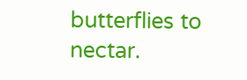butterflies to nectar.